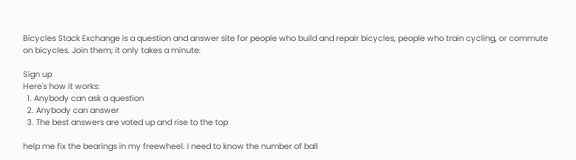Bicycles Stack Exchange is a question and answer site for people who build and repair bicycles, people who train cycling, or commute on bicycles. Join them; it only takes a minute:

Sign up
Here's how it works:
  1. Anybody can ask a question
  2. Anybody can answer
  3. The best answers are voted up and rise to the top

help me fix the bearings in my freewheel. I need to know the number of ball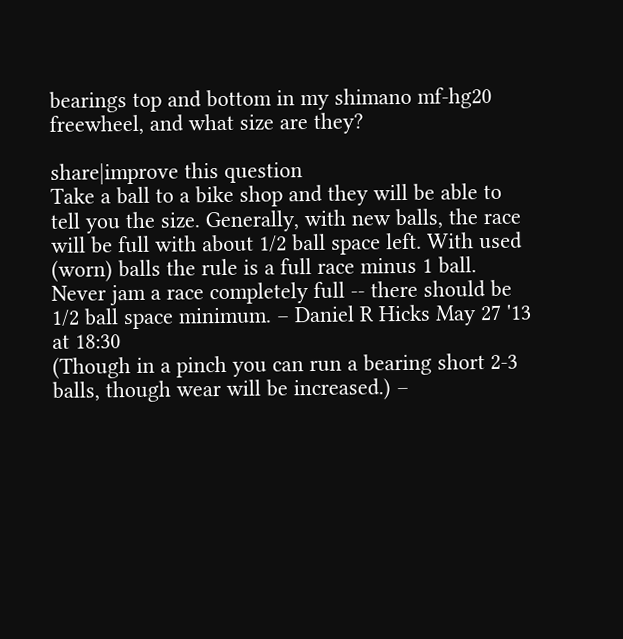bearings top and bottom in my shimano mf-hg20 freewheel, and what size are they?

share|improve this question
Take a ball to a bike shop and they will be able to tell you the size. Generally, with new balls, the race will be full with about 1/2 ball space left. With used (worn) balls the rule is a full race minus 1 ball. Never jam a race completely full -- there should be 1/2 ball space minimum. – Daniel R Hicks May 27 '13 at 18:30
(Though in a pinch you can run a bearing short 2-3 balls, though wear will be increased.) –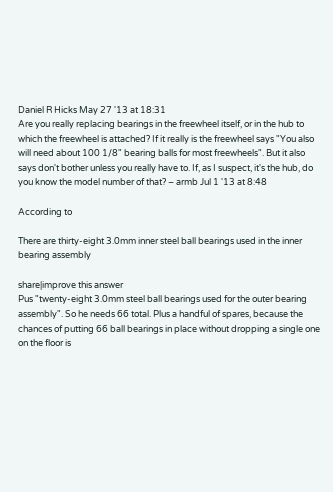Daniel R Hicks May 27 '13 at 18:31
Are you really replacing bearings in the freewheel itself, or in the hub to which the freewheel is attached? If it really is the freewheel says "You also will need about 100 1/8" bearing balls for most freewheels". But it also says don't bother unless you really have to. If, as I suspect, it's the hub, do you know the model number of that? – armb Jul 1 '13 at 8:48

According to

There are thirty-eight 3.0mm inner steel ball bearings used in the inner bearing assembly

share|improve this answer
Pus "twenty-eight 3.0mm steel ball bearings used for the outer bearing assembly". So he needs 66 total. Plus a handful of spares, because the chances of putting 66 ball bearings in place without dropping a single one on the floor is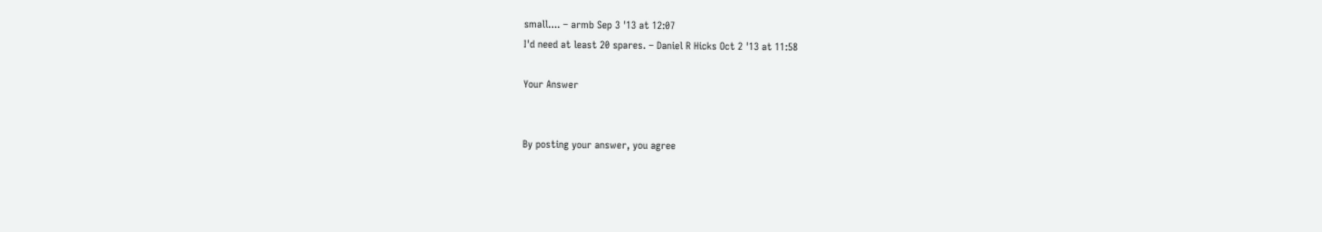small.... – armb Sep 3 '13 at 12:07
I'd need at least 20 spares. – Daniel R Hicks Oct 2 '13 at 11:58

Your Answer


By posting your answer, you agree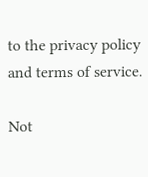to the privacy policy and terms of service.

Not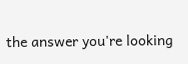the answer you're looking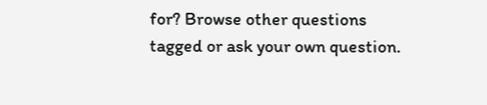for? Browse other questions tagged or ask your own question.